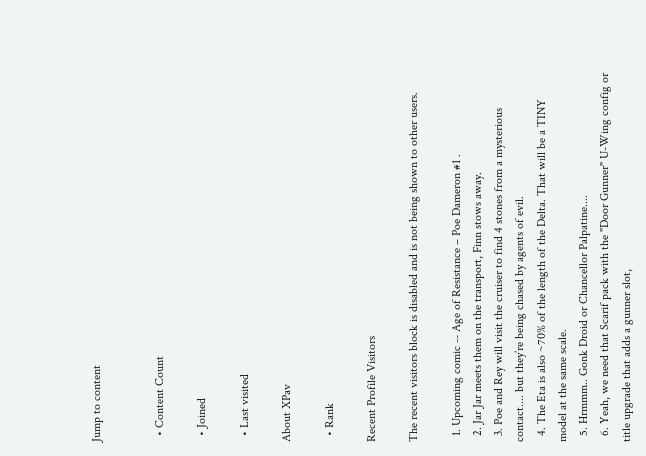Jump to content


  • Content Count

  • Joined

  • Last visited

About XPav

  • Rank

Recent Profile Visitors

The recent visitors block is disabled and is not being shown to other users.

  1. Upcoming comic -- Age of Resistance – Poe Dameron #1 .
  2. Jar Jar meets them on the transport, Finn stows away.
  3. Poe and Rey will visit the cruiser to find 4 stones from a mysterious contact.... but they’re being chased by agents of evil.
  4. The Eta is also ~70% of the length of the Delta. That will be a TINY model at the same scale.
  5. Hrmmm.. Gonk Droid or Chancellor Palpatine....
  6. Yeah, we need that Scarif pack with the "Door Gunner" U-Wing config or title upgrade that adds a gunner slot,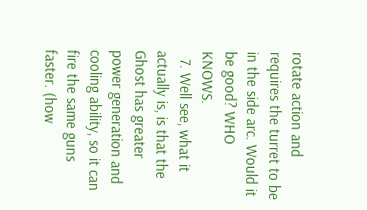rotate action and requires the turret to be in the side arc. Would it be good? WHO KNOWS.
  7. Well see, what it actually is, is that the Ghost has greater power generation and cooling ability, so it can fire the same guns faster. (how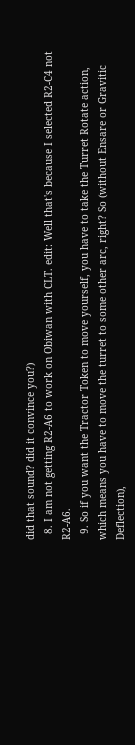did that sound? did it convince you?)
  8. I am not getting R2-A6 to work on Obiwan with CLT. edit: Well that's because I selected R2-C4 not R2-A6.
  9. So if you want the Tractor Token to move yourself, you have to take the Turret Rotate action, which means you have to move the turret to some other arc, right? So (without Ensare or Gravitic Deflection),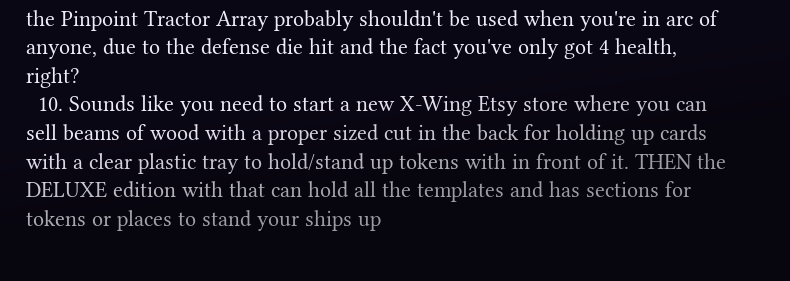the Pinpoint Tractor Array probably shouldn't be used when you're in arc of anyone, due to the defense die hit and the fact you've only got 4 health, right?
  10. Sounds like you need to start a new X-Wing Etsy store where you can sell beams of wood with a proper sized cut in the back for holding up cards with a clear plastic tray to hold/stand up tokens with in front of it. THEN the DELUXE edition with that can hold all the templates and has sections for tokens or places to stand your ships up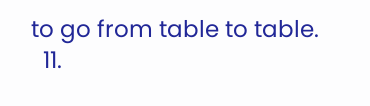to go from table to table.
  11.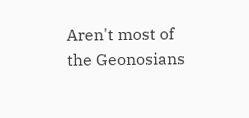Aren't most of the Geonosians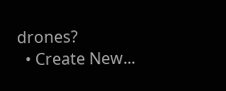drones?
  • Create New...